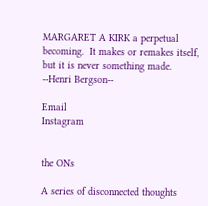MARGARET A KIRK a perpetual becoming.  It makes or remakes itself, but it is never something made.
--Henri Bergson--

Email
Instagram


the ONs

A series of disconnected thoughts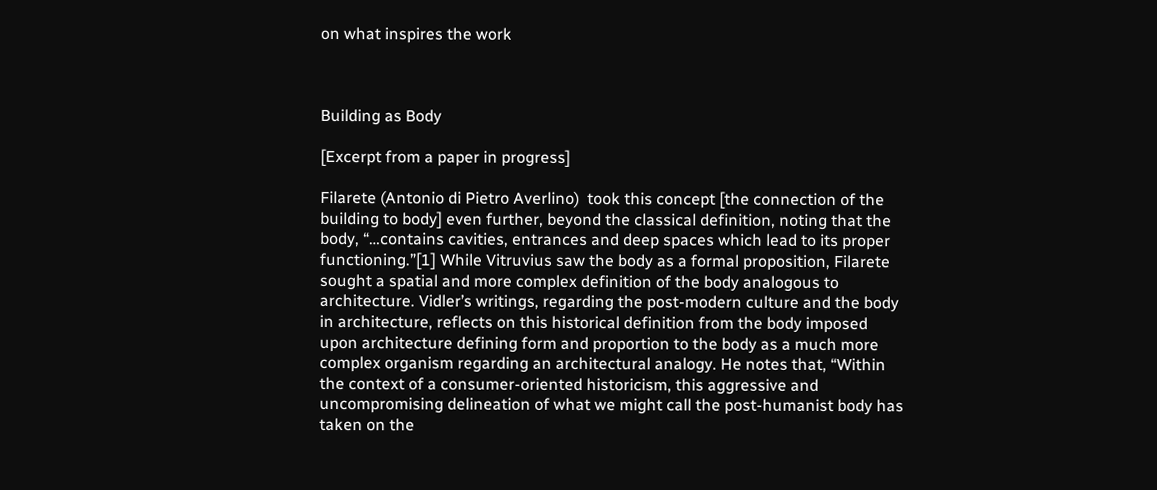on what inspires the work



Building as Body

[Excerpt from a paper in progress]

Filarete (Antonio di Pietro Averlino)  took this concept [the connection of the building to body] even further, beyond the classical definition, noting that the body, “…contains cavities, entrances and deep spaces which lead to its proper functioning.”[1] While Vitruvius saw the body as a formal proposition, Filarete sought a spatial and more complex definition of the body analogous to architecture. Vidler’s writings, regarding the post-modern culture and the body in architecture, reflects on this historical definition from the body imposed upon architecture defining form and proportion to the body as a much more complex organism regarding an architectural analogy. He notes that, “Within the context of a consumer-oriented historicism, this aggressive and uncompromising delineation of what we might call the post-humanist body has taken on the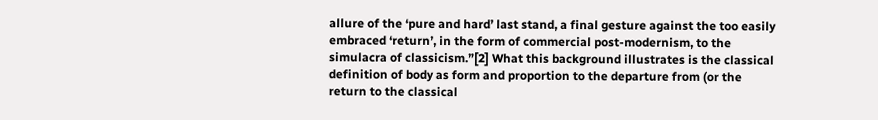allure of the ‘pure and hard’ last stand, a final gesture against the too easily embraced ‘return’, in the form of commercial post-modernism, to the simulacra of classicism.”[2] What this background illustrates is the classical definition of body as form and proportion to the departure from (or the return to the classical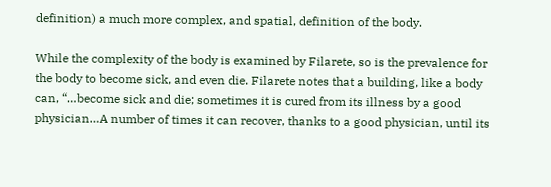definition) a much more complex, and spatial, definition of the body.

While the complexity of the body is examined by Filarete, so is the prevalence for the body to become sick, and even die. Filarete notes that a building, like a body can, “…become sick and die; sometimes it is cured from its illness by a good physician…A number of times it can recover, thanks to a good physician, until its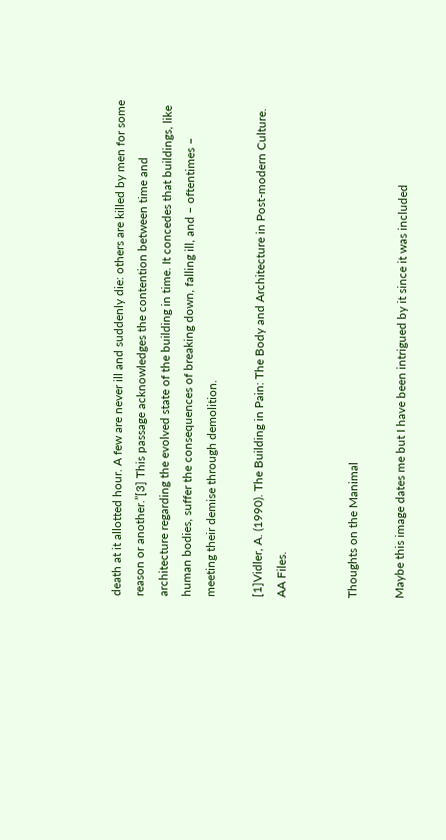death at it allotted hour. A few are never ill and suddenly die: others are killed by men for some reason or another.”[3] This passage acknowledges the contention between time and architecture regarding the evolved state of the building in time. It concedes that buildings, like human bodies, suffer the consequences of breaking down, falling ill, and – oftentimes – meeting their demise through demolition.

[1]Vidler, A. (1990). The Building in Pain: The Body and Architecture in Post-modern Culture. AA Files.


Thoughts on the Manimal

Maybe this image dates me but I have been intrigued by it since it was included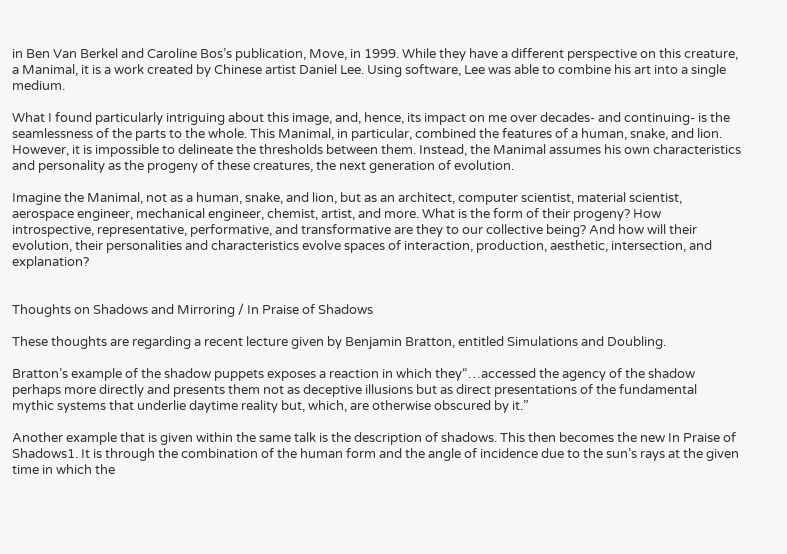in Ben Van Berkel and Caroline Bos’s publication, Move, in 1999. While they have a different perspective on this creature, a Manimal, it is a work created by Chinese artist Daniel Lee. Using software, Lee was able to combine his art into a single medium.

What I found particularly intriguing about this image, and, hence, its impact on me over decades- and continuing- is the seamlessness of the parts to the whole. This Manimal, in particular, combined the features of a human, snake, and lion. However, it is impossible to delineate the thresholds between them. Instead, the Manimal assumes his own characteristics and personality as the progeny of these creatures, the next generation of evolution.

Imagine the Manimal, not as a human, snake, and lion, but as an architect, computer scientist, material scientist, aerospace engineer, mechanical engineer, chemist, artist, and more. What is the form of their progeny? How introspective, representative, performative, and transformative are they to our collective being? And how will their evolution, their personalities and characteristics evolve spaces of interaction, production, aesthetic, intersection, and explanation?


Thoughts on Shadows and Mirroring / In Praise of Shadows

These thoughts are regarding a recent lecture given by Benjamin Bratton, entitled Simulations and Doubling.

Bratton’s example of the shadow puppets exposes a reaction in which they“…accessed the agency of the shadow perhaps more directly and presents them not as deceptive illusions but as direct presentations of the fundamental mythic systems that underlie daytime reality but, which, are otherwise obscured by it.”

Another example that is given within the same talk is the description of shadows. This then becomes the new In Praise of Shadows1. It is through the combination of the human form and the angle of incidence due to the sun’s rays at the given time in which the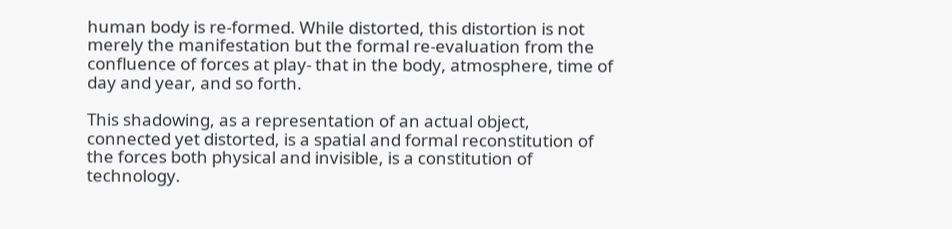human body is re-formed. While distorted, this distortion is not merely the manifestation but the formal re-evaluation from the confluence of forces at play- that in the body, atmosphere, time of day and year, and so forth.

This shadowing, as a representation of an actual object, connected yet distorted, is a spatial and formal reconstitution of the forces both physical and invisible, is a constitution of technology.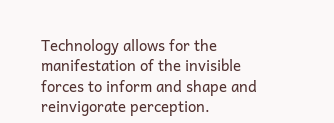Technology allows for the manifestation of the invisible forces to inform and shape and reinvigorate perception.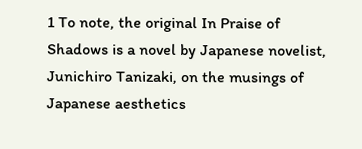1 To note, the original In Praise of Shadows is a novel by Japanese novelist, Junichiro Tanizaki, on the musings of Japanese aesthetics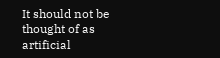It should not be thought of as artificial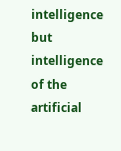intelligence but intelligence of the artificial